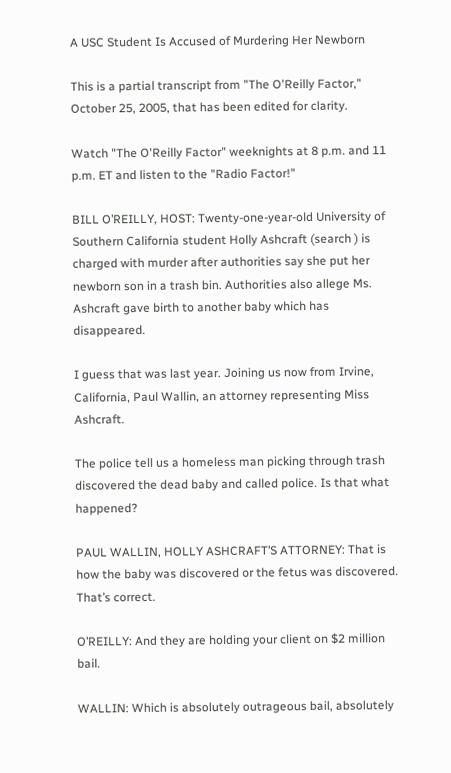A USC Student Is Accused of Murdering Her Newborn

This is a partial transcript from "The O'Reilly Factor," October 25, 2005, that has been edited for clarity.

Watch "The O'Reilly Factor" weeknights at 8 p.m. and 11 p.m. ET and listen to the "Radio Factor!"

BILL O’REILLY, HOST: Twenty-one-year-old University of Southern California student Holly Ashcraft (search ) is charged with murder after authorities say she put her newborn son in a trash bin. Authorities also allege Ms. Ashcraft gave birth to another baby which has disappeared.

I guess that was last year. Joining us now from Irvine, California, Paul Wallin, an attorney representing Miss Ashcraft.

The police tell us a homeless man picking through trash discovered the dead baby and called police. Is that what happened?

PAUL WALLIN, HOLLY ASHCRAFT’S ATTORNEY: That is how the baby was discovered or the fetus was discovered. That’s correct.

O’REILLY: And they are holding your client on $2 million bail.

WALLIN: Which is absolutely outrageous bail, absolutely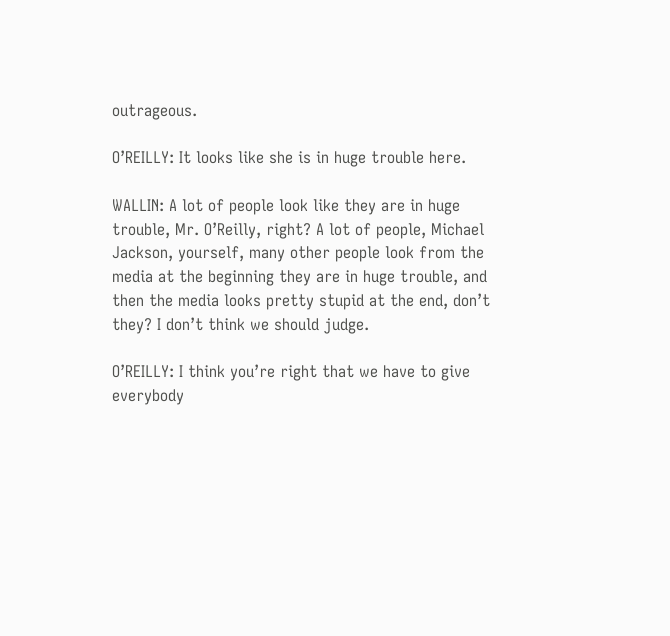outrageous.

O’REILLY: It looks like she is in huge trouble here.

WALLIN: A lot of people look like they are in huge trouble, Mr. O’Reilly, right? A lot of people, Michael Jackson, yourself, many other people look from the media at the beginning they are in huge trouble, and then the media looks pretty stupid at the end, don’t they? I don’t think we should judge.

O’REILLY: I think you’re right that we have to give everybody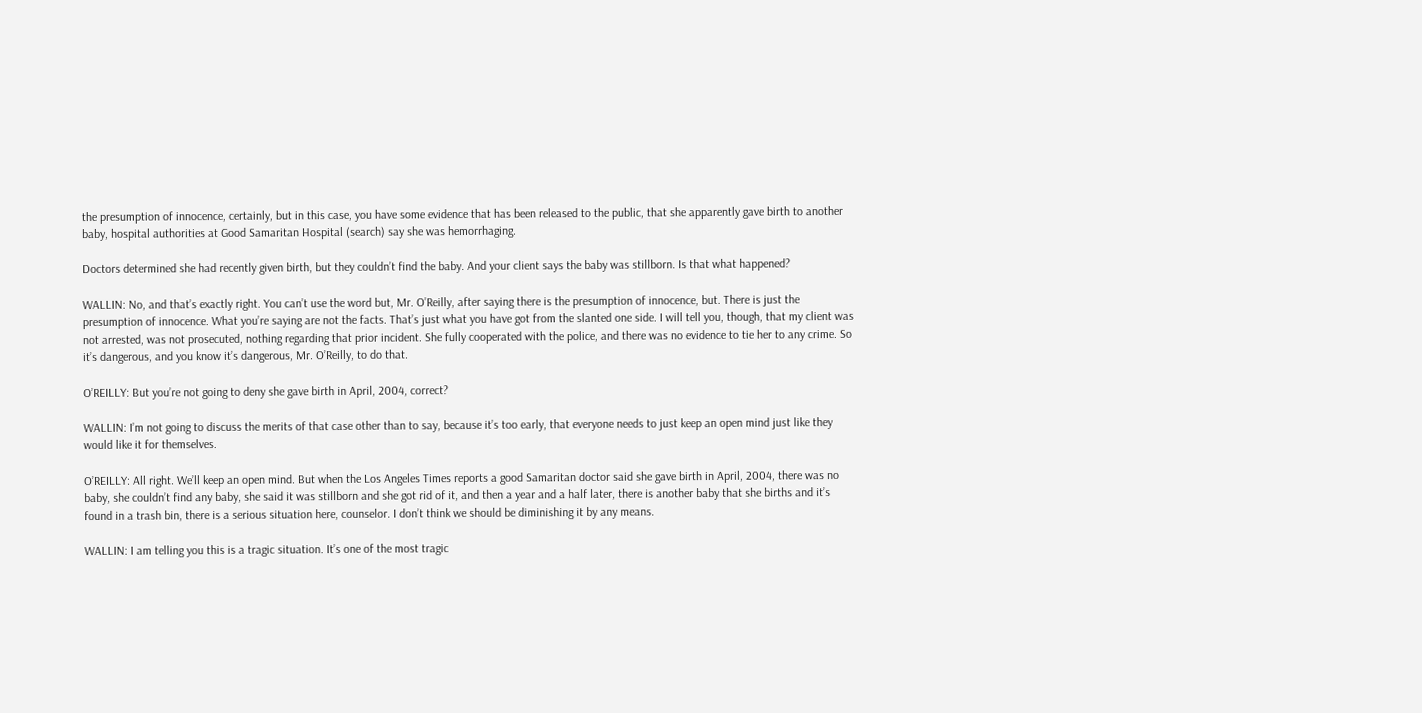the presumption of innocence, certainly, but in this case, you have some evidence that has been released to the public, that she apparently gave birth to another baby, hospital authorities at Good Samaritan Hospital (search) say she was hemorrhaging.

Doctors determined she had recently given birth, but they couldn’t find the baby. And your client says the baby was stillborn. Is that what happened?

WALLIN: No, and that’s exactly right. You can’t use the word but, Mr. O’Reilly, after saying there is the presumption of innocence, but. There is just the presumption of innocence. What you’re saying are not the facts. That’s just what you have got from the slanted one side. I will tell you, though, that my client was not arrested, was not prosecuted, nothing regarding that prior incident. She fully cooperated with the police, and there was no evidence to tie her to any crime. So it’s dangerous, and you know it’s dangerous, Mr. O’Reilly, to do that.

O’REILLY: But you’re not going to deny she gave birth in April, 2004, correct?

WALLIN: I’m not going to discuss the merits of that case other than to say, because it’s too early, that everyone needs to just keep an open mind just like they would like it for themselves.

O’REILLY: All right. We’ll keep an open mind. But when the Los Angeles Times reports a good Samaritan doctor said she gave birth in April, 2004, there was no baby, she couldn’t find any baby, she said it was stillborn and she got rid of it, and then a year and a half later, there is another baby that she births and it’s found in a trash bin, there is a serious situation here, counselor. I don’t think we should be diminishing it by any means.

WALLIN: I am telling you this is a tragic situation. It’s one of the most tragic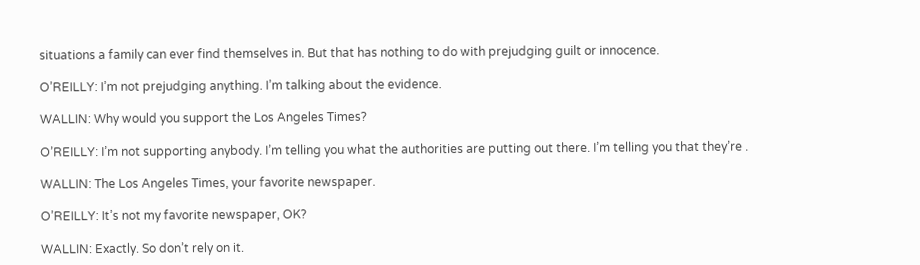situations a family can ever find themselves in. But that has nothing to do with prejudging guilt or innocence.

O’REILLY: I’m not prejudging anything. I’m talking about the evidence.

WALLIN: Why would you support the Los Angeles Times?

O’REILLY: I’m not supporting anybody. I’m telling you what the authorities are putting out there. I’m telling you that they’re .

WALLIN: The Los Angeles Times, your favorite newspaper.

O’REILLY: It’s not my favorite newspaper, OK?

WALLIN: Exactly. So don’t rely on it.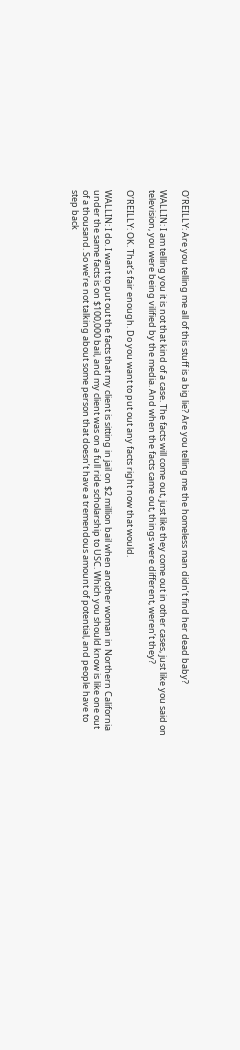O’REILLY: Are you telling me all of this stuff is a big lie? Are you telling me the homeless man didn’t find her dead baby?

WALLIN: I am telling you it is not that kind of a case. The facts will come out, just like they come out in other cases, just like you said on television, you were being vilified by the media. And when the facts came out, things were different, weren’t they?

O’REILLY: OK. That’s fair enough. Do you want to put out any facts right now that would.

WALLIN: I do. I want to put out the facts that my client is sitting in jail on $2 million bail when another woman in Northern California under the same facts is on $100,000 bail, and my client was on a full ride scholarship to USC. Which you should know is like one out of a thousand. So we’re not talking about some person that doesn’t have a tremendous amount of potential, and people have to step back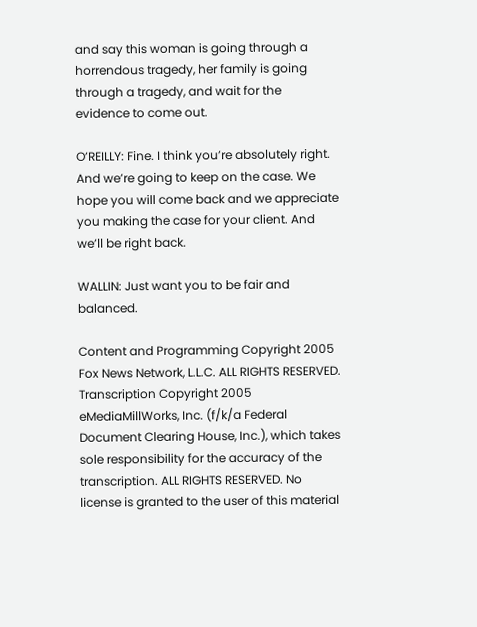and say this woman is going through a horrendous tragedy, her family is going through a tragedy, and wait for the evidence to come out.

O’REILLY: Fine. I think you’re absolutely right. And we’re going to keep on the case. We hope you will come back and we appreciate you making the case for your client. And we’ll be right back.

WALLIN: Just want you to be fair and balanced.

Content and Programming Copyright 2005 Fox News Network, L.L.C. ALL RIGHTS RESERVED. Transcription Copyright 2005 eMediaMillWorks, Inc. (f/k/a Federal Document Clearing House, Inc.), which takes sole responsibility for the accuracy of the transcription. ALL RIGHTS RESERVED. No license is granted to the user of this material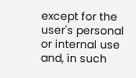except for the user's personal or internal use and, in such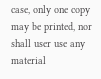case, only one copy may be printed, nor shall user use any material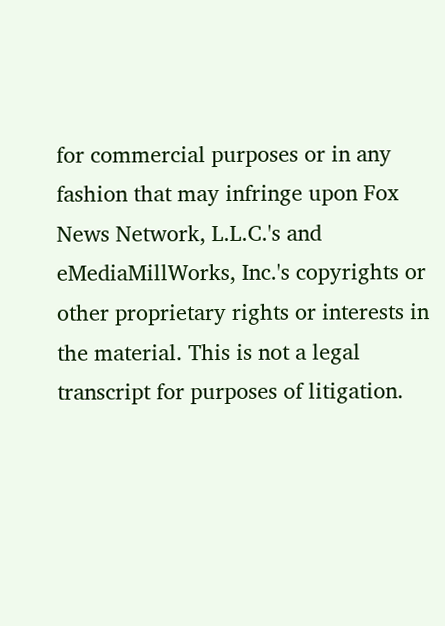for commercial purposes or in any fashion that may infringe upon Fox News Network, L.L.C.'s and eMediaMillWorks, Inc.'s copyrights or other proprietary rights or interests in the material. This is not a legal transcript for purposes of litigation.